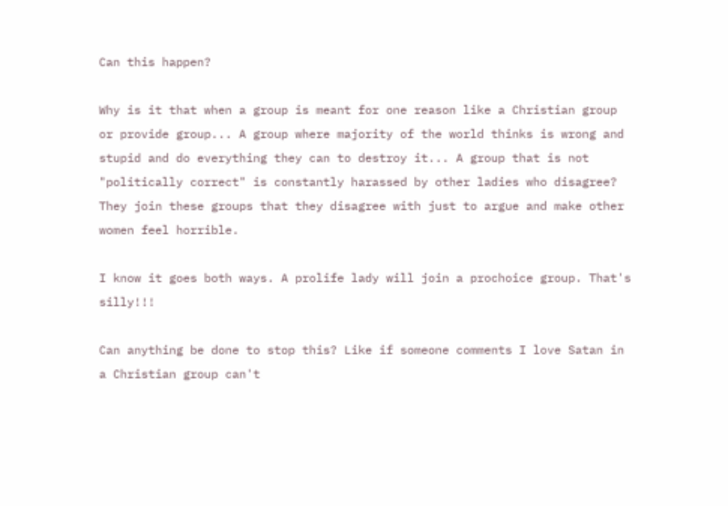Can this happen?

Why is it that when a group is meant for one reason like a Christian group or provide group... A group where majority of the world thinks is wrong and stupid and do everything they can to destroy it... A group that is not "politically correct" is constantly harassed by other ladies who disagree? They join these groups that they disagree with just to argue and make other women feel horrible.

I know it goes both ways. A prolife lady will join a prochoice group. That's silly!!!

Can anything be done to stop this? Like if someone comments I love Satan in a Christian group can't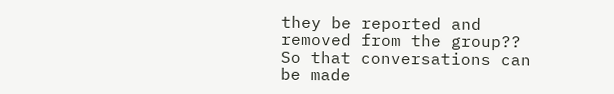they be reported and removed from the group?? So that conversations can be made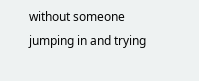without someone jumping in and trying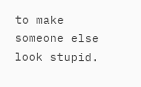to make someone else look stupid.